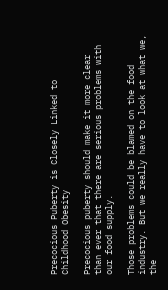Precocious Puberty is Closely Linked to Childhood Obesity

Precocious puberty should make it more clear than ever that there are serious problems with our food supply.

Those problems could be blamed on the food industry. But we really have to look at what we, the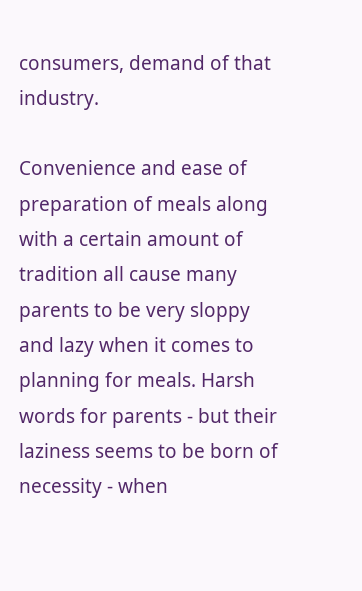consumers, demand of that industry.

Convenience and ease of preparation of meals along with a certain amount of tradition all cause many parents to be very sloppy and lazy when it comes to planning for meals. Harsh words for parents - but their laziness seems to be born of necessity - when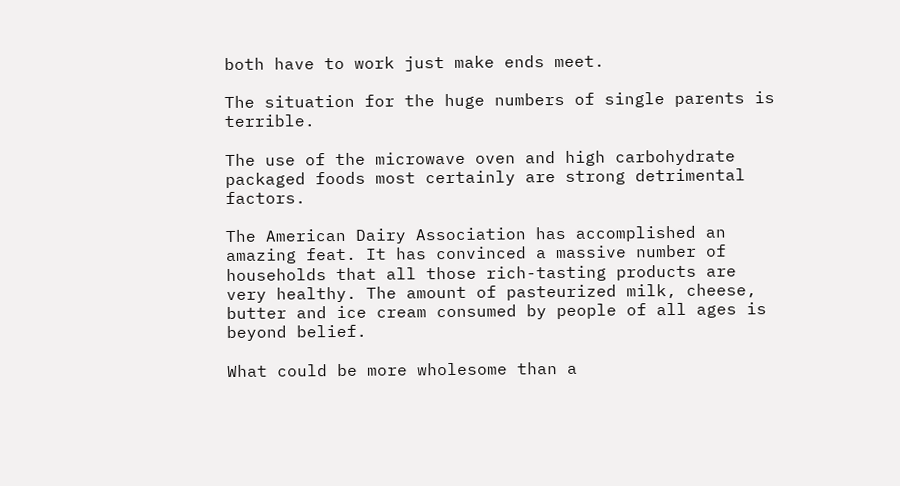both have to work just make ends meet.

The situation for the huge numbers of single parents is terrible.

The use of the microwave oven and high carbohydrate packaged foods most certainly are strong detrimental factors.

The American Dairy Association has accomplished an amazing feat. It has convinced a massive number of households that all those rich-tasting products are very healthy. The amount of pasteurized milk, cheese, butter and ice cream consumed by people of all ages is beyond belief.

What could be more wholesome than a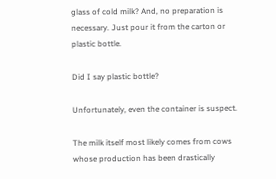glass of cold milk? And, no preparation is necessary. Just pour it from the carton or plastic bottle.

Did I say plastic bottle?

Unfortunately, even the container is suspect.

The milk itself most likely comes from cows whose production has been drastically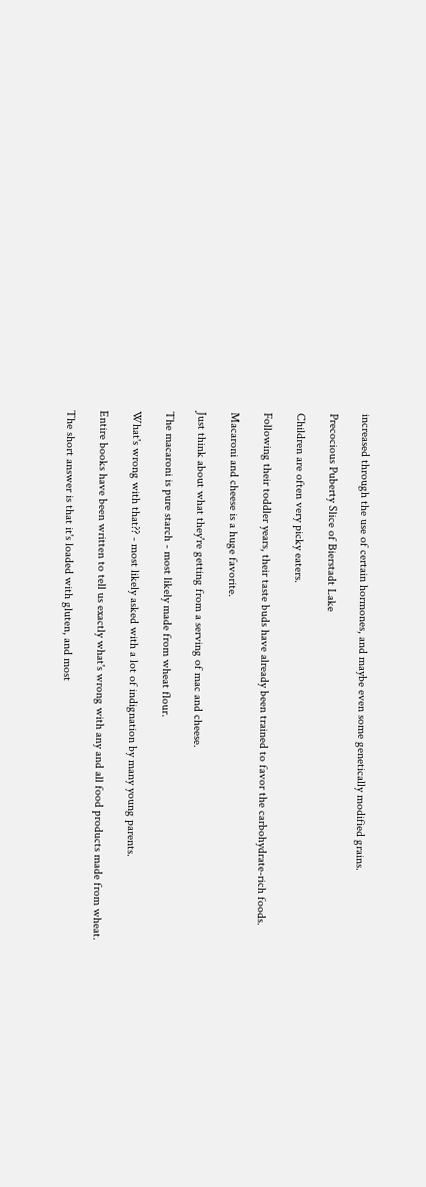increased through the use of certain hormones, and maybe even some genetically modified grains.

Precocious Puberty Slice of Bierstadt Lake

Children are often very picky eaters.

Following their toddler years, their taste buds have already been trained to favor the carbohydrate-rich foods.

Macaroni and cheese is a huge favorite.

Just think about what they're getting from a serving of mac and cheese.

The macaroni is pure starch - most likely made from wheat flour.

What's wrong with that?? - most likely asked with a lot of indignation by many young parents.

Entire books have been written to tell us exactly what's wrong with any and all food products made from wheat.

The short answer is that it's loaded with gluten, and most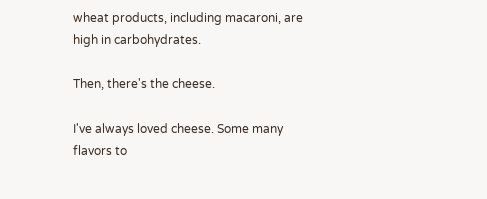wheat products, including macaroni, are high in carbohydrates.

Then, there's the cheese.

I've always loved cheese. Some many flavors to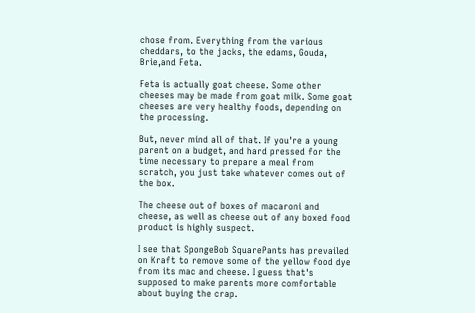chose from. Everything from the various cheddars, to the jacks, the edams, Gouda, Brie,and Feta.

Feta is actually goat cheese. Some other cheeses may be made from goat milk. Some goat cheeses are very healthy foods, depending on the processing.

But, never mind all of that. If you're a young parent on a budget, and hard pressed for the time necessary to prepare a meal from scratch, you just take whatever comes out of the box.

The cheese out of boxes of macaroni and cheese, as well as cheese out of any boxed food product is highly suspect.

I see that SpongeBob SquarePants has prevailed on Kraft to remove some of the yellow food dye from its mac and cheese. I guess that's supposed to make parents more comfortable about buying the crap.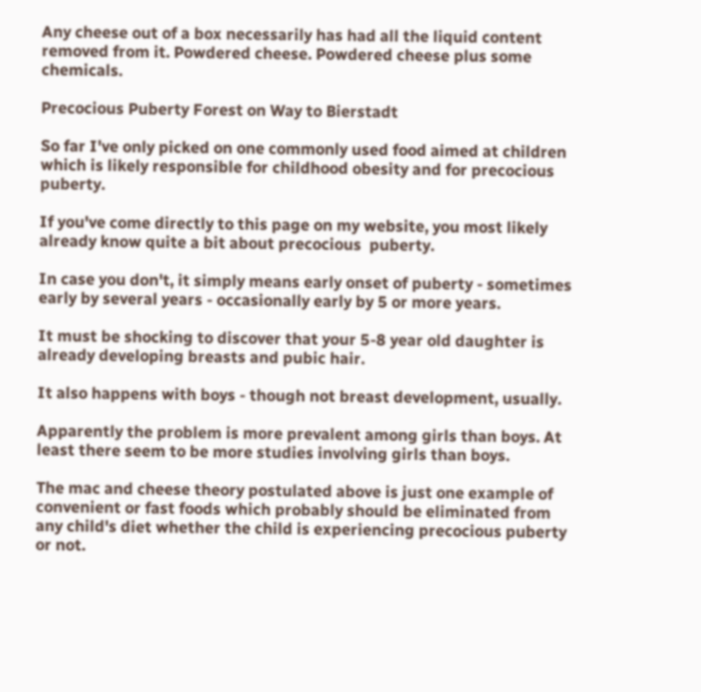Any cheese out of a box necessarily has had all the liquid content removed from it. Powdered cheese. Powdered cheese plus some chemicals.

Precocious Puberty Forest on Way to Bierstadt

So far I've only picked on one commonly used food aimed at children which is likely responsible for childhood obesity and for precocious puberty.

If you've come directly to this page on my website, you most likely already know quite a bit about precocious  puberty.

In case you don't, it simply means early onset of puberty - sometimes early by several years - occasionally early by 5 or more years.

It must be shocking to discover that your 5-8 year old daughter is already developing breasts and pubic hair.

It also happens with boys - though not breast development, usually.

Apparently the problem is more prevalent among girls than boys. At least there seem to be more studies involving girls than boys.

The mac and cheese theory postulated above is just one example of convenient or fast foods which probably should be eliminated from any child's diet whether the child is experiencing precocious puberty or not.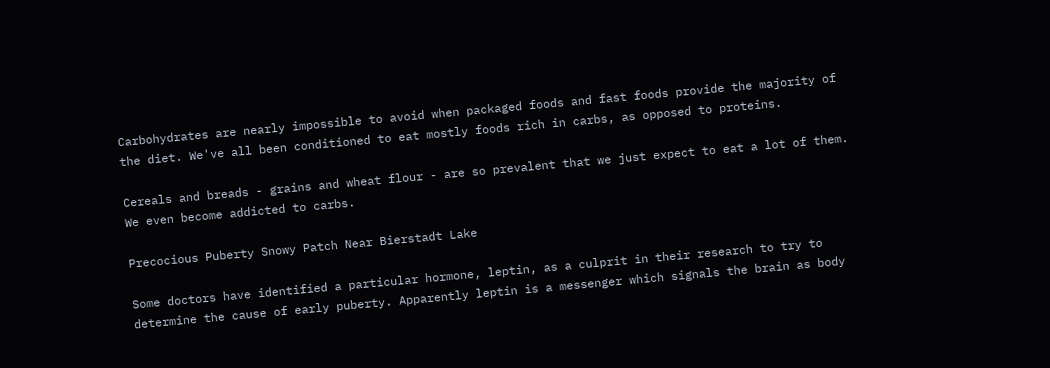Carbohydrates are nearly impossible to avoid when packaged foods and fast foods provide the majority of the diet. We've all been conditioned to eat mostly foods rich in carbs, as opposed to proteins.

Cereals and breads - grains and wheat flour - are so prevalent that we just expect to eat a lot of them. We even become addicted to carbs.

Precocious Puberty Snowy Patch Near Bierstadt Lake

Some doctors have identified a particular hormone, leptin, as a culprit in their research to try to determine the cause of early puberty. Apparently leptin is a messenger which signals the brain as body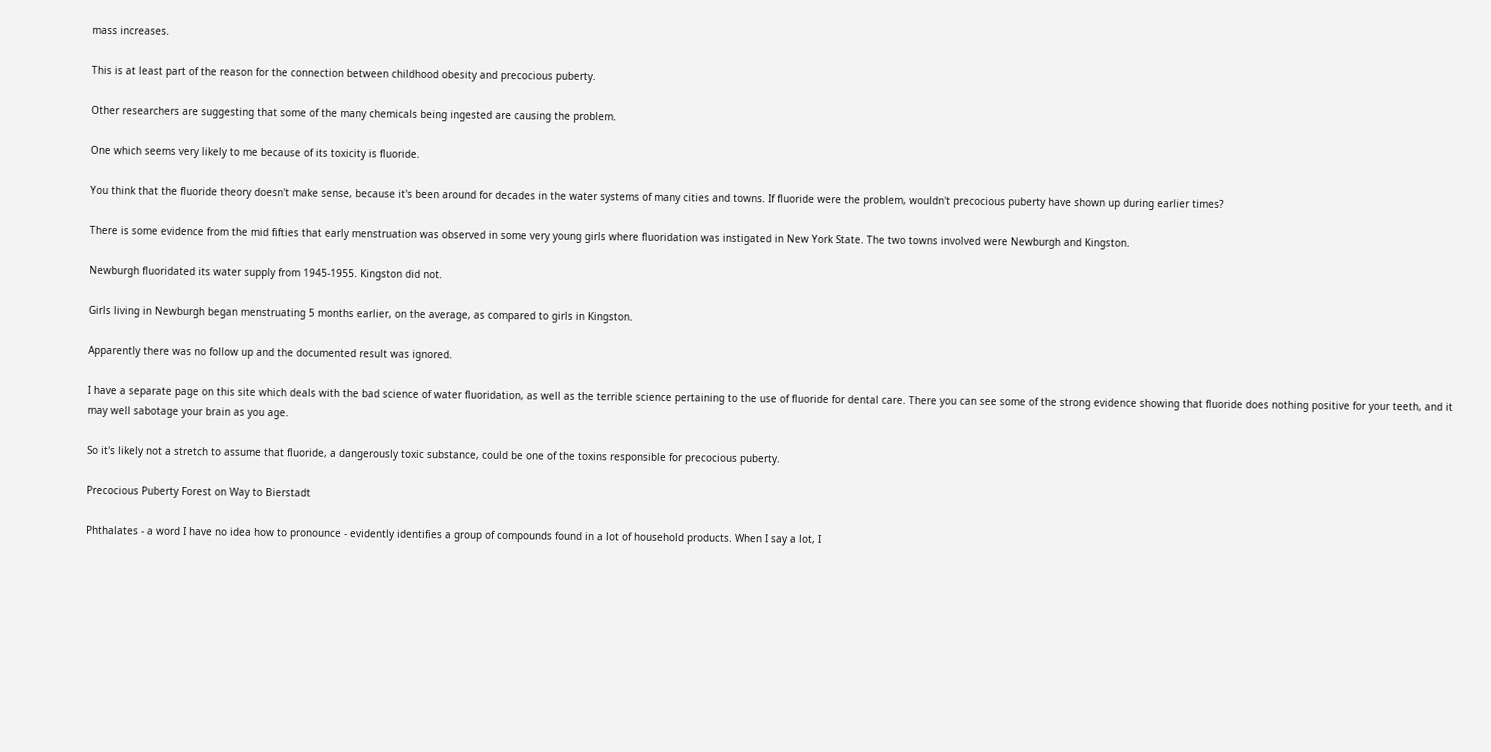mass increases.

This is at least part of the reason for the connection between childhood obesity and precocious puberty.

Other researchers are suggesting that some of the many chemicals being ingested are causing the problem.

One which seems very likely to me because of its toxicity is fluoride.

You think that the fluoride theory doesn't make sense, because it's been around for decades in the water systems of many cities and towns. If fluoride were the problem, wouldn't precocious puberty have shown up during earlier times?

There is some evidence from the mid fifties that early menstruation was observed in some very young girls where fluoridation was instigated in New York State. The two towns involved were Newburgh and Kingston.

Newburgh fluoridated its water supply from 1945-1955. Kingston did not.

Girls living in Newburgh began menstruating 5 months earlier, on the average, as compared to girls in Kingston.

Apparently there was no follow up and the documented result was ignored.

I have a separate page on this site which deals with the bad science of water fluoridation, as well as the terrible science pertaining to the use of fluoride for dental care. There you can see some of the strong evidence showing that fluoride does nothing positive for your teeth, and it may well sabotage your brain as you age.

So it's likely not a stretch to assume that fluoride, a dangerously toxic substance, could be one of the toxins responsible for precocious puberty.

Precocious Puberty Forest on Way to Bierstadt

Phthalates - a word I have no idea how to pronounce - evidently identifies a group of compounds found in a lot of household products. When I say a lot, I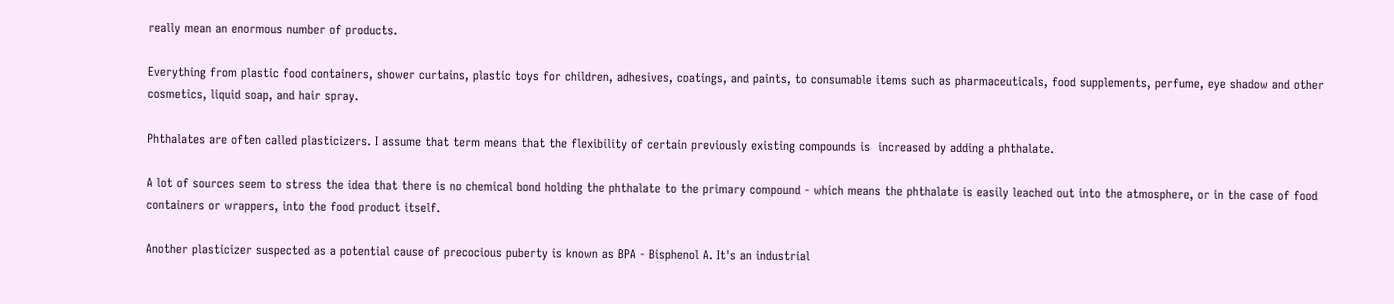really mean an enormous number of products.

Everything from plastic food containers, shower curtains, plastic toys for children, adhesives, coatings, and paints, to consumable items such as pharmaceuticals, food supplements, perfume, eye shadow and other cosmetics, liquid soap, and hair spray.

Phthalates are often called plasticizers. I assume that term means that the flexibility of certain previously existing compounds is  increased by adding a phthalate.

A lot of sources seem to stress the idea that there is no chemical bond holding the phthalate to the primary compound - which means the phthalate is easily leached out into the atmosphere, or in the case of food containers or wrappers, into the food product itself.

Another plasticizer suspected as a potential cause of precocious puberty is known as BPA - Bisphenol A. It's an industrial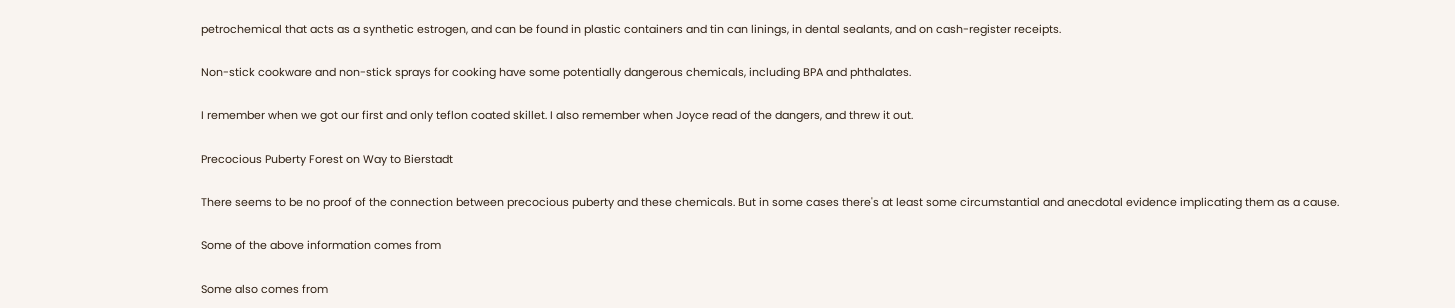petrochemical that acts as a synthetic estrogen, and can be found in plastic containers and tin can linings, in dental sealants, and on cash-register receipts.

Non-stick cookware and non-stick sprays for cooking have some potentially dangerous chemicals, including BPA and phthalates.

I remember when we got our first and only teflon coated skillet. I also remember when Joyce read of the dangers, and threw it out.

Precocious Puberty Forest on Way to Bierstadt

There seems to be no proof of the connection between precocious puberty and these chemicals. But in some cases there's at least some circumstantial and anecdotal evidence implicating them as a cause.

Some of the above information comes from

Some also comes from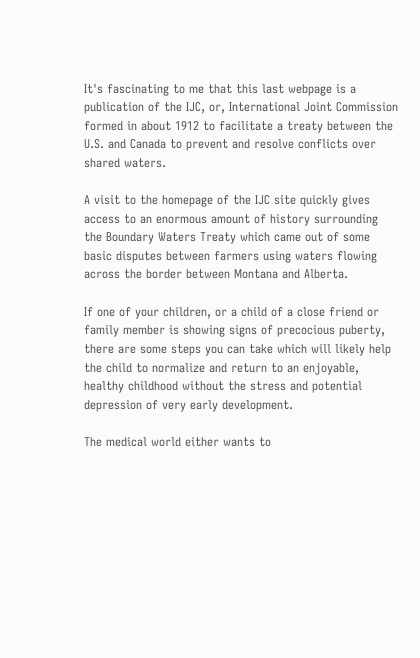It's fascinating to me that this last webpage is a publication of the IJC, or, International Joint Commission formed in about 1912 to facilitate a treaty between the U.S. and Canada to prevent and resolve conflicts over shared waters.

A visit to the homepage of the IJC site quickly gives access to an enormous amount of history surrounding the Boundary Waters Treaty which came out of some basic disputes between farmers using waters flowing across the border between Montana and Alberta.

If one of your children, or a child of a close friend or family member is showing signs of precocious puberty, there are some steps you can take which will likely help the child to normalize and return to an enjoyable, healthy childhood without the stress and potential depression of very early development.

The medical world either wants to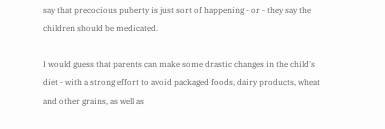say that precocious puberty is just sort of happening - or - they say the children should be medicated.

I would guess that parents can make some drastic changes in the child's diet - with a strong effort to avoid packaged foods, dairy products, wheat and other grains, as well as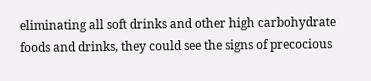eliminating all soft drinks and other high carbohydrate foods and drinks, they could see the signs of precocious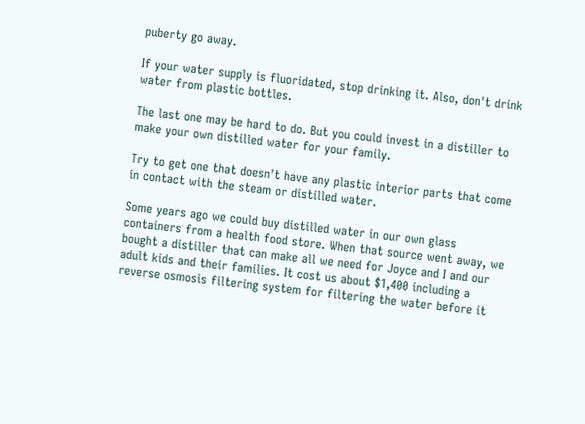puberty go away.

If your water supply is fluoridated, stop drinking it. Also, don't drink water from plastic bottles.

The last one may be hard to do. But you could invest in a distiller to make your own distilled water for your family.

Try to get one that doesn't have any plastic interior parts that come in contact with the steam or distilled water.

Some years ago we could buy distilled water in our own glass containers from a health food store. When that source went away, we bought a distiller that can make all we need for Joyce and I and our adult kids and their families. It cost us about $1,400 including a reverse osmosis filtering system for filtering the water before it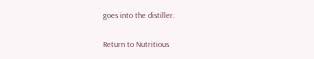goes into the distiller.

Return to Nutritious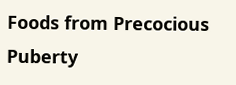Foods from Precocious Puberty